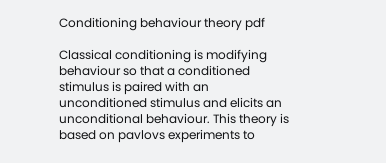Conditioning behaviour theory pdf

Classical conditioning is modifying behaviour so that a conditioned stimulus is paired with an unconditioned stimulus and elicits an unconditional behaviour. This theory is based on pavlovs experiments to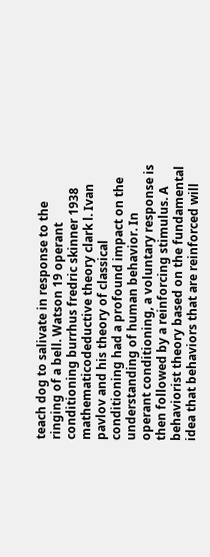teach dog to salivate in response to the ringing of a bell. Watson 19 operant conditioning burrhus fredric skinner 1938 mathematicodeductive theory clark l. Ivan pavlov and his theory of classical conditioning had a profound impact on the understanding of human behavior. In operant conditioning, a voluntary response is then followed by a reinforcing stimulus. A behaviorist theory based on the fundamental idea that behaviors that are reinforced will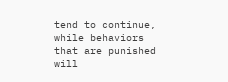tend to continue, while behaviors that are punished will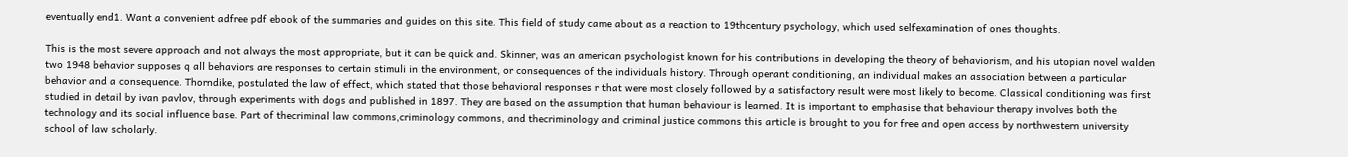eventually end1. Want a convenient adfree pdf ebook of the summaries and guides on this site. This field of study came about as a reaction to 19thcentury psychology, which used selfexamination of ones thoughts.

This is the most severe approach and not always the most appropriate, but it can be quick and. Skinner, was an american psychologist known for his contributions in developing the theory of behaviorism, and his utopian novel walden two 1948 behavior supposes q all behaviors are responses to certain stimuli in the environment, or consequences of the individuals history. Through operant conditioning, an individual makes an association between a particular behavior and a consequence. Thorndike, postulated the law of effect, which stated that those behavioral responses r that were most closely followed by a satisfactory result were most likely to become. Classical conditioning was first studied in detail by ivan pavlov, through experiments with dogs and published in 1897. They are based on the assumption that human behaviour is learned. It is important to emphasise that behaviour therapy involves both the technology and its social influence base. Part of thecriminal law commons,criminology commons, and thecriminology and criminal justice commons this article is brought to you for free and open access by northwestern university school of law scholarly.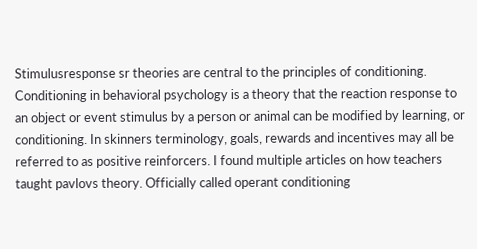Stimulusresponse sr theories are central to the principles of conditioning. Conditioning in behavioral psychology is a theory that the reaction response to an object or event stimulus by a person or animal can be modified by learning, or conditioning. In skinners terminology, goals, rewards and incentives may all be referred to as positive reinforcers. I found multiple articles on how teachers taught pavlovs theory. Officially called operant conditioning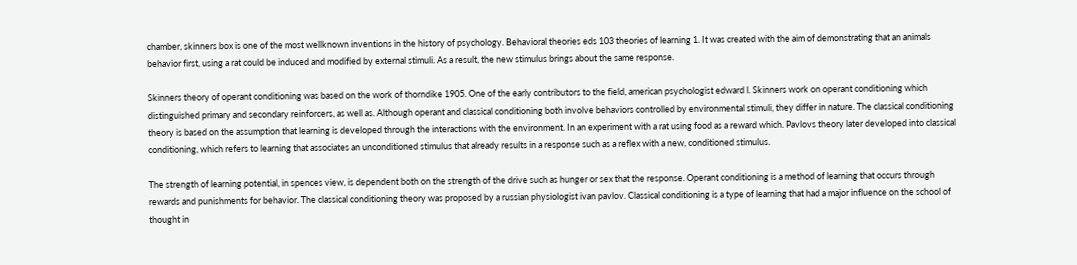chamber, skinners box is one of the most wellknown inventions in the history of psychology. Behavioral theories eds 103 theories of learning 1. It was created with the aim of demonstrating that an animals behavior first, using a rat could be induced and modified by external stimuli. As a result, the new stimulus brings about the same response.

Skinners theory of operant conditioning was based on the work of thorndike 1905. One of the early contributors to the field, american psychologist edward l. Skinners work on operant conditioning which distinguished primary and secondary reinforcers, as well as. Although operant and classical conditioning both involve behaviors controlled by environmental stimuli, they differ in nature. The classical conditioning theory is based on the assumption that learning is developed through the interactions with the environment. In an experiment with a rat using food as a reward which. Pavlovs theory later developed into classical conditioning, which refers to learning that associates an unconditioned stimulus that already results in a response such as a reflex with a new, conditioned stimulus.

The strength of learning potential, in spences view, is dependent both on the strength of the drive such as hunger or sex that the response. Operant conditioning is a method of learning that occurs through rewards and punishments for behavior. The classical conditioning theory was proposed by a russian physiologist ivan pavlov. Classical conditioning is a type of learning that had a major influence on the school of thought in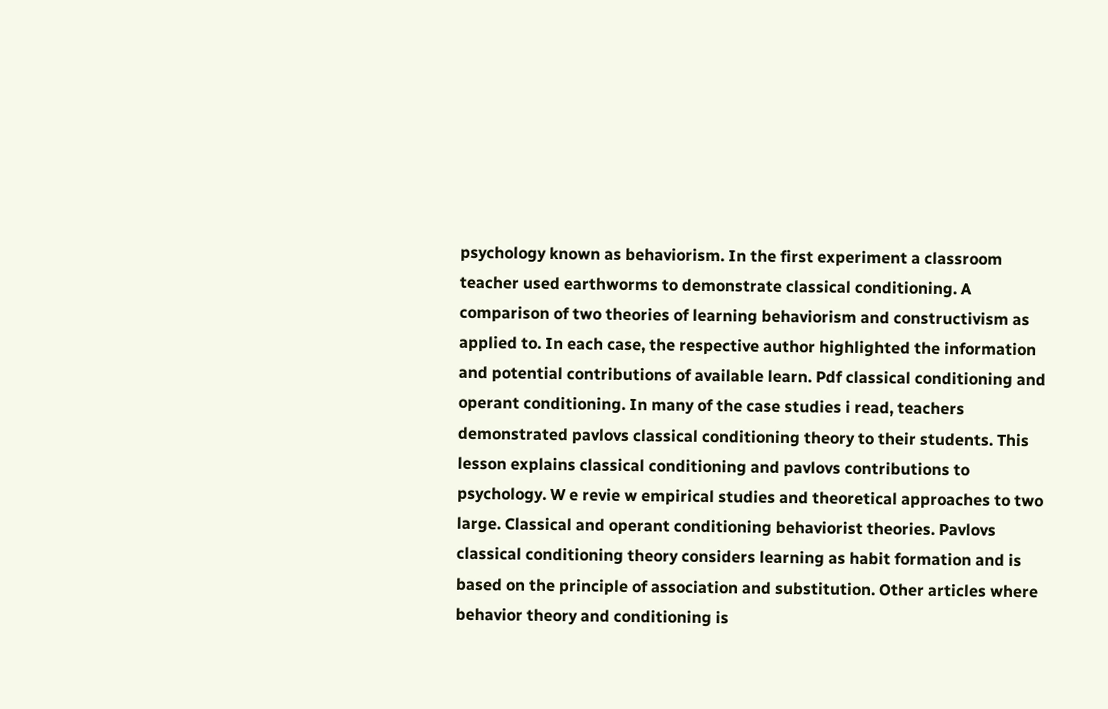psychology known as behaviorism. In the first experiment a classroom teacher used earthworms to demonstrate classical conditioning. A comparison of two theories of learning behaviorism and constructivism as applied to. In each case, the respective author highlighted the information and potential contributions of available learn. Pdf classical conditioning and operant conditioning. In many of the case studies i read, teachers demonstrated pavlovs classical conditioning theory to their students. This lesson explains classical conditioning and pavlovs contributions to psychology. W e revie w empirical studies and theoretical approaches to two large. Classical and operant conditioning behaviorist theories. Pavlovs classical conditioning theory considers learning as habit formation and is based on the principle of association and substitution. Other articles where behavior theory and conditioning is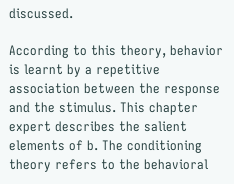discussed.

According to this theory, behavior is learnt by a repetitive association between the response and the stimulus. This chapter expert describes the salient elements of b. The conditioning theory refers to the behavioral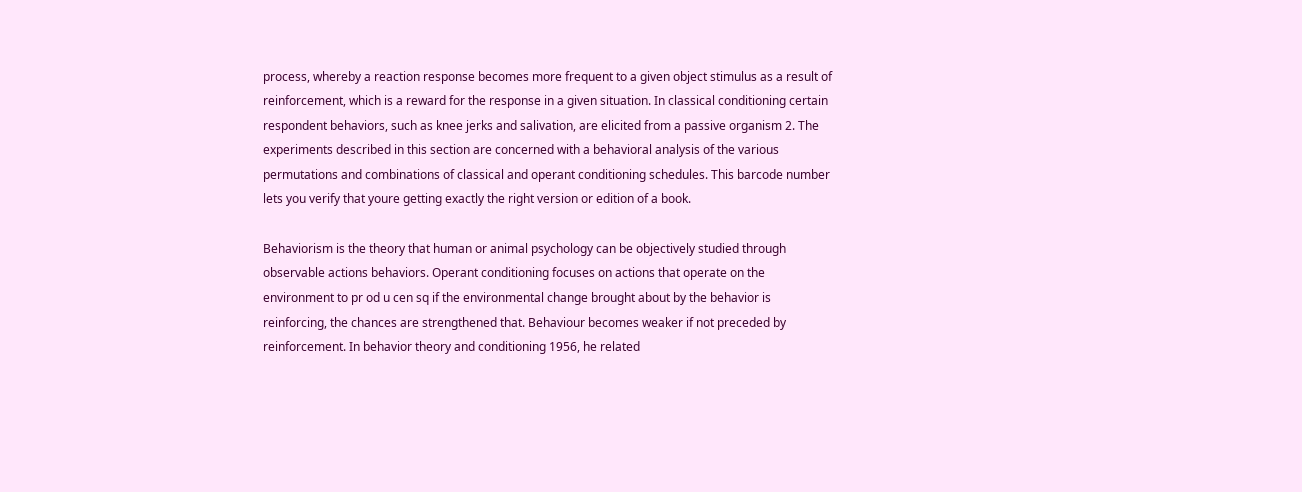process, whereby a reaction response becomes more frequent to a given object stimulus as a result of reinforcement, which is a reward for the response in a given situation. In classical conditioning certain respondent behaviors, such as knee jerks and salivation, are elicited from a passive organism 2. The experiments described in this section are concerned with a behavioral analysis of the various permutations and combinations of classical and operant conditioning schedules. This barcode number lets you verify that youre getting exactly the right version or edition of a book.

Behaviorism is the theory that human or animal psychology can be objectively studied through observable actions behaviors. Operant conditioning focuses on actions that operate on the environment to pr od u cen sq if the environmental change brought about by the behavior is reinforcing, the chances are strengthened that. Behaviour becomes weaker if not preceded by reinforcement. In behavior theory and conditioning 1956, he related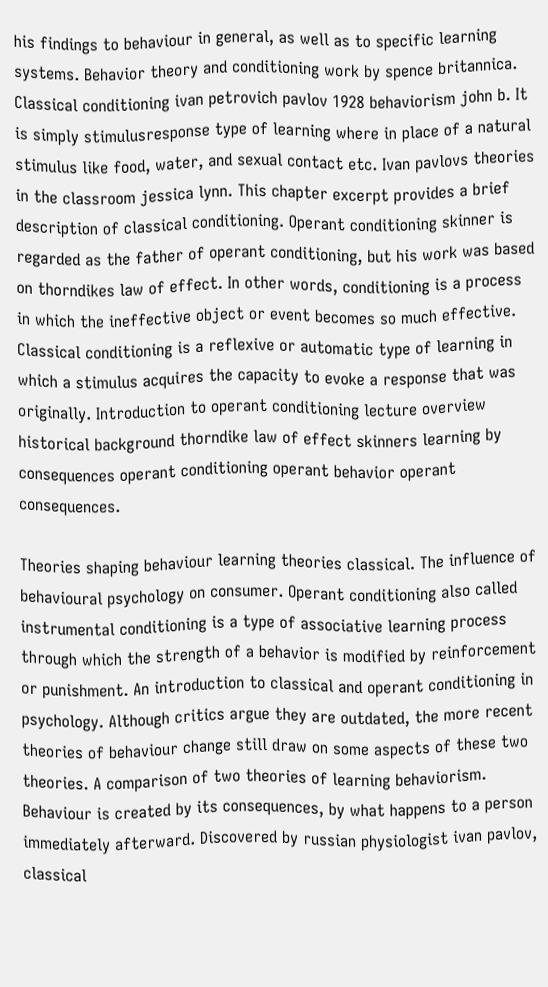his findings to behaviour in general, as well as to specific learning systems. Behavior theory and conditioning work by spence britannica. Classical conditioning ivan petrovich pavlov 1928 behaviorism john b. It is simply stimulusresponse type of learning where in place of a natural stimulus like food, water, and sexual contact etc. Ivan pavlovs theories in the classroom jessica lynn. This chapter excerpt provides a brief description of classical conditioning. Operant conditioning skinner is regarded as the father of operant conditioning, but his work was based on thorndikes law of effect. In other words, conditioning is a process in which the ineffective object or event becomes so much effective. Classical conditioning is a reflexive or automatic type of learning in which a stimulus acquires the capacity to evoke a response that was originally. Introduction to operant conditioning lecture overview historical background thorndike law of effect skinners learning by consequences operant conditioning operant behavior operant consequences.

Theories shaping behaviour learning theories classical. The influence of behavioural psychology on consumer. Operant conditioning also called instrumental conditioning is a type of associative learning process through which the strength of a behavior is modified by reinforcement or punishment. An introduction to classical and operant conditioning in psychology. Although critics argue they are outdated, the more recent theories of behaviour change still draw on some aspects of these two theories. A comparison of two theories of learning behaviorism. Behaviour is created by its consequences, by what happens to a person immediately afterward. Discovered by russian physiologist ivan pavlov, classical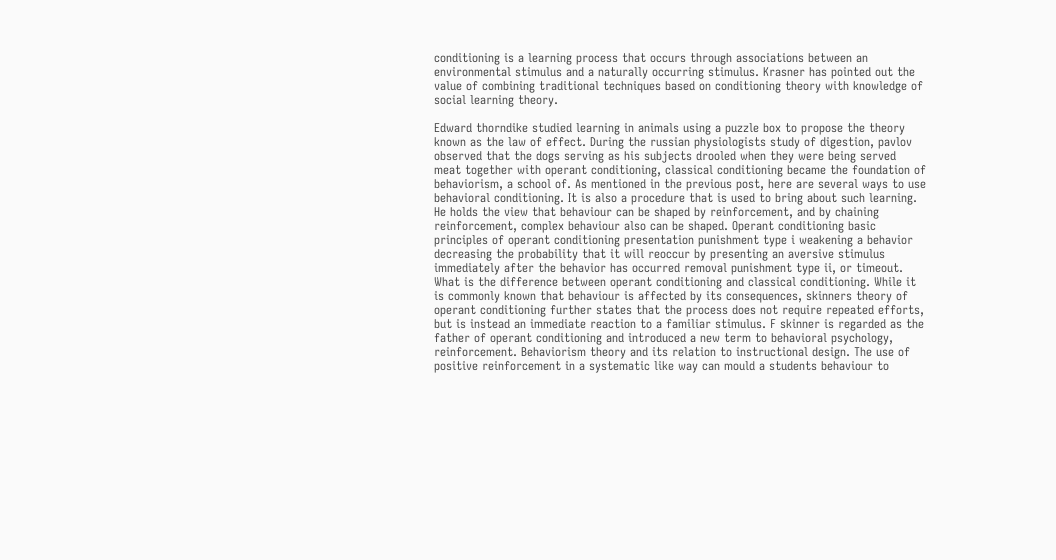conditioning is a learning process that occurs through associations between an environmental stimulus and a naturally occurring stimulus. Krasner has pointed out the value of combining traditional techniques based on conditioning theory with knowledge of social learning theory.

Edward thorndike studied learning in animals using a puzzle box to propose the theory known as the law of effect. During the russian physiologists study of digestion, pavlov observed that the dogs serving as his subjects drooled when they were being served meat together with operant conditioning, classical conditioning became the foundation of behaviorism, a school of. As mentioned in the previous post, here are several ways to use behavioral conditioning. It is also a procedure that is used to bring about such learning. He holds the view that behaviour can be shaped by reinforcement, and by chaining reinforcement, complex behaviour also can be shaped. Operant conditioning basic principles of operant conditioning presentation punishment type i weakening a behavior decreasing the probability that it will reoccur by presenting an aversive stimulus immediately after the behavior has occurred removal punishment type ii, or timeout. What is the difference between operant conditioning and classical conditioning. While it is commonly known that behaviour is affected by its consequences, skinners theory of operant conditioning further states that the process does not require repeated efforts, but is instead an immediate reaction to a familiar stimulus. F skinner is regarded as the father of operant conditioning and introduced a new term to behavioral psychology, reinforcement. Behaviorism theory and its relation to instructional design. The use of positive reinforcement in a systematic like way can mould a students behaviour to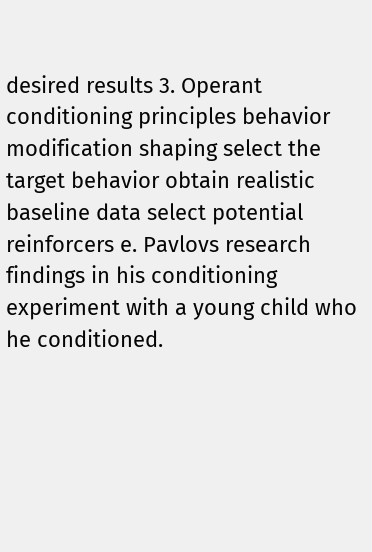desired results 3. Operant conditioning principles behavior modification shaping select the target behavior obtain realistic baseline data select potential reinforcers e. Pavlovs research findings in his conditioning experiment with a young child who he conditioned.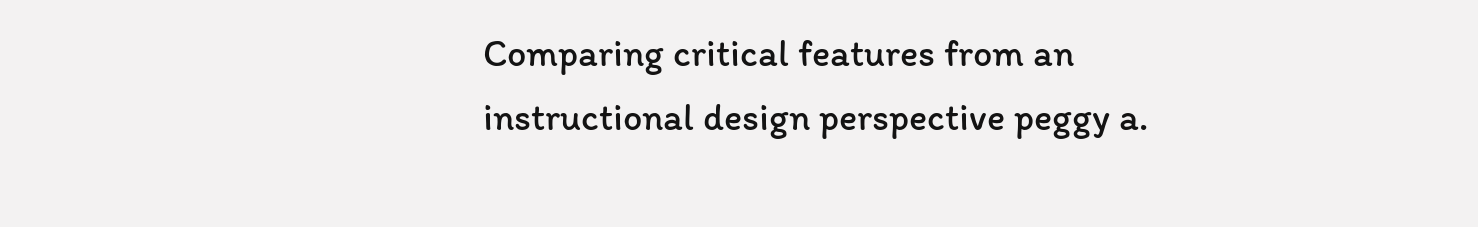Comparing critical features from an instructional design perspective peggy a.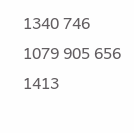1340 746 1079 905 656 1413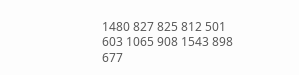1480 827 825 812 501 603 1065 908 1543 898 677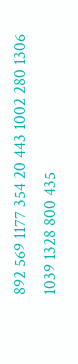892 569 1177 354 20 443 1002 280 1306 1039 1328 800 435